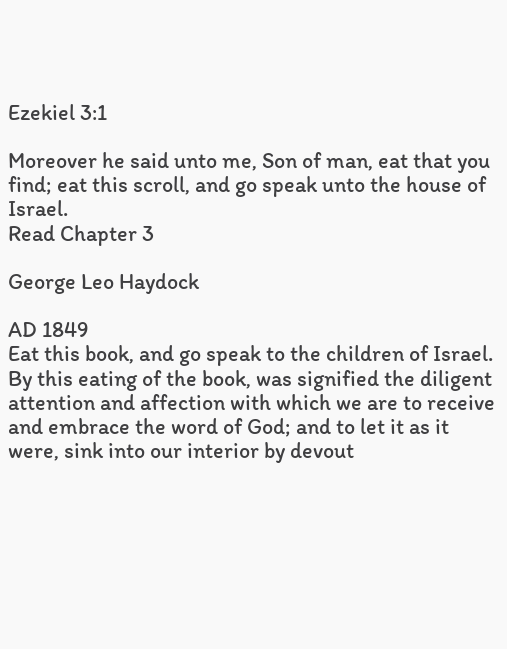Ezekiel 3:1

Moreover he said unto me, Son of man, eat that you find; eat this scroll, and go speak unto the house of Israel.
Read Chapter 3

George Leo Haydock

AD 1849
Eat this book, and go speak to the children of Israel. By this eating of the book, was signified the diligent attention and affection with which we are to receive and embrace the word of God; and to let it as it were, sink into our interior by devout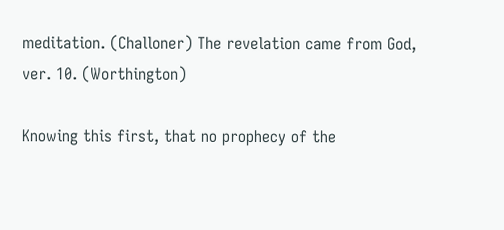meditation. (Challoner) The revelation came from God, ver. 10. (Worthington)

Knowing this first, that no prophecy of the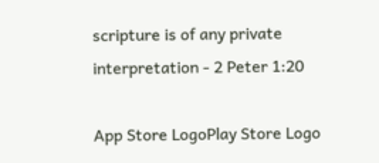scripture is of any private interpretation - 2 Peter 1:20

App Store LogoPlay Store Logo